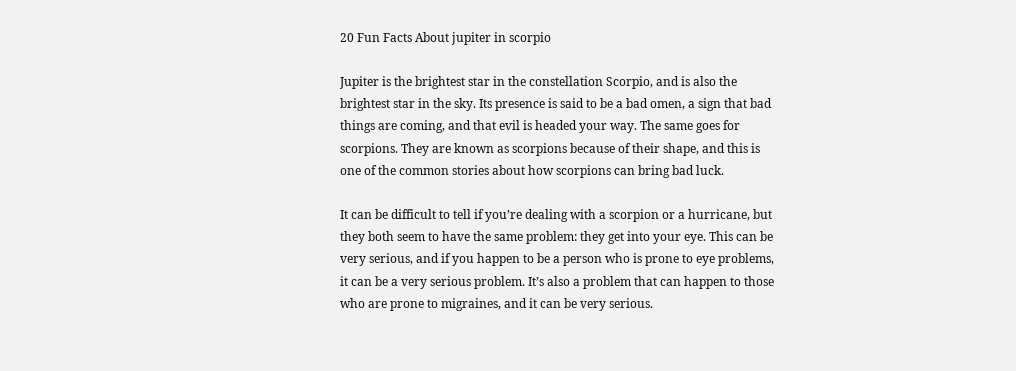20 Fun Facts About jupiter in scorpio

Jupiter is the brightest star in the constellation Scorpio, and is also the brightest star in the sky. Its presence is said to be a bad omen, a sign that bad things are coming, and that evil is headed your way. The same goes for scorpions. They are known as scorpions because of their shape, and this is one of the common stories about how scorpions can bring bad luck.

It can be difficult to tell if you’re dealing with a scorpion or a hurricane, but they both seem to have the same problem: they get into your eye. This can be very serious, and if you happen to be a person who is prone to eye problems, it can be a very serious problem. It’s also a problem that can happen to those who are prone to migraines, and it can be very serious.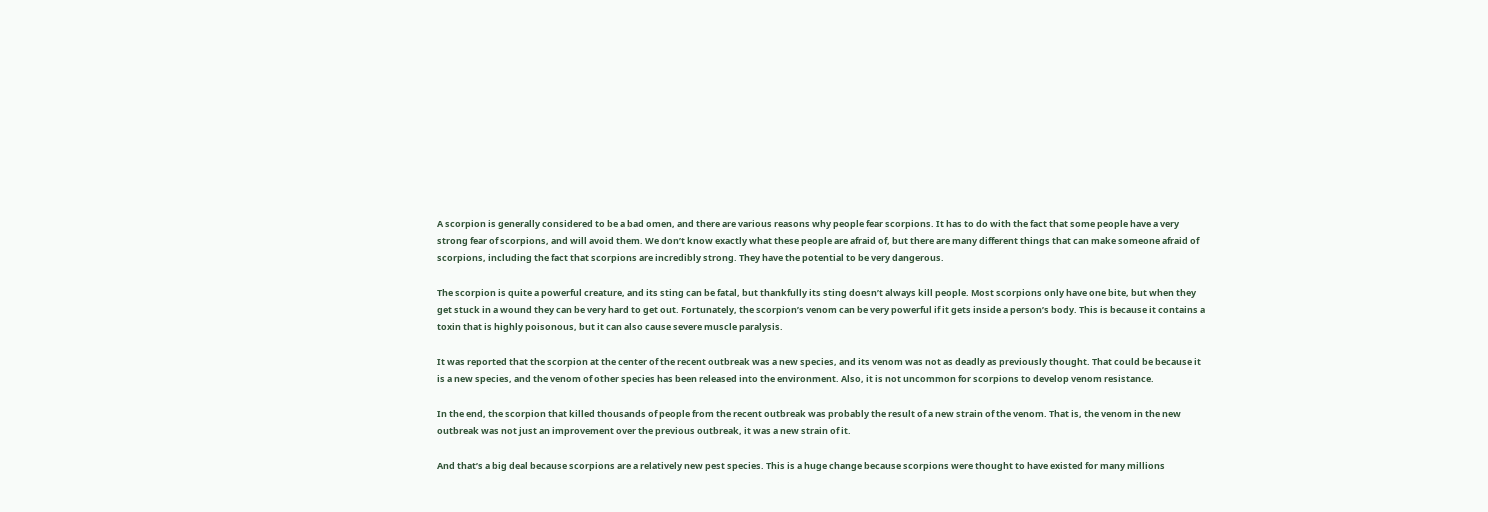A scorpion is generally considered to be a bad omen, and there are various reasons why people fear scorpions. It has to do with the fact that some people have a very strong fear of scorpions, and will avoid them. We don’t know exactly what these people are afraid of, but there are many different things that can make someone afraid of scorpions, including the fact that scorpions are incredibly strong. They have the potential to be very dangerous.

The scorpion is quite a powerful creature, and its sting can be fatal, but thankfully its sting doesn’t always kill people. Most scorpions only have one bite, but when they get stuck in a wound they can be very hard to get out. Fortunately, the scorpion’s venom can be very powerful if it gets inside a person’s body. This is because it contains a toxin that is highly poisonous, but it can also cause severe muscle paralysis.

It was reported that the scorpion at the center of the recent outbreak was a new species, and its venom was not as deadly as previously thought. That could be because it is a new species, and the venom of other species has been released into the environment. Also, it is not uncommon for scorpions to develop venom resistance.

In the end, the scorpion that killed thousands of people from the recent outbreak was probably the result of a new strain of the venom. That is, the venom in the new outbreak was not just an improvement over the previous outbreak, it was a new strain of it.

And that’s a big deal because scorpions are a relatively new pest species. This is a huge change because scorpions were thought to have existed for many millions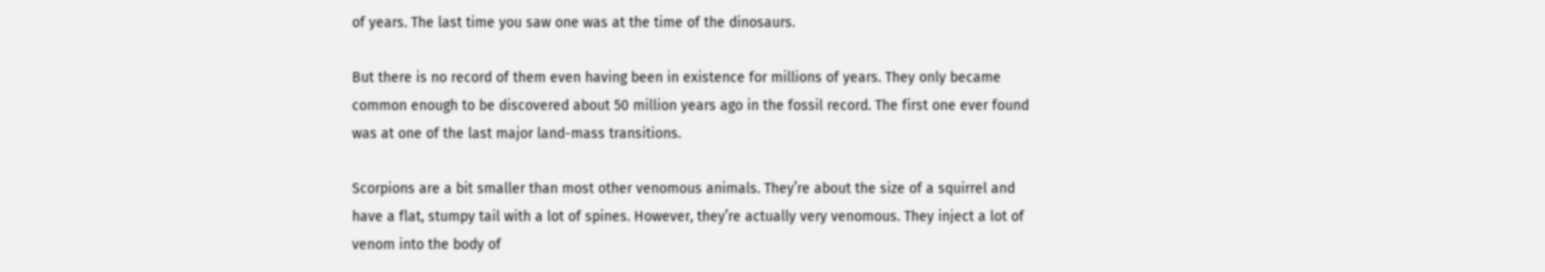of years. The last time you saw one was at the time of the dinosaurs.

But there is no record of them even having been in existence for millions of years. They only became common enough to be discovered about 50 million years ago in the fossil record. The first one ever found was at one of the last major land-mass transitions.

Scorpions are a bit smaller than most other venomous animals. They’re about the size of a squirrel and have a flat, stumpy tail with a lot of spines. However, they’re actually very venomous. They inject a lot of venom into the body of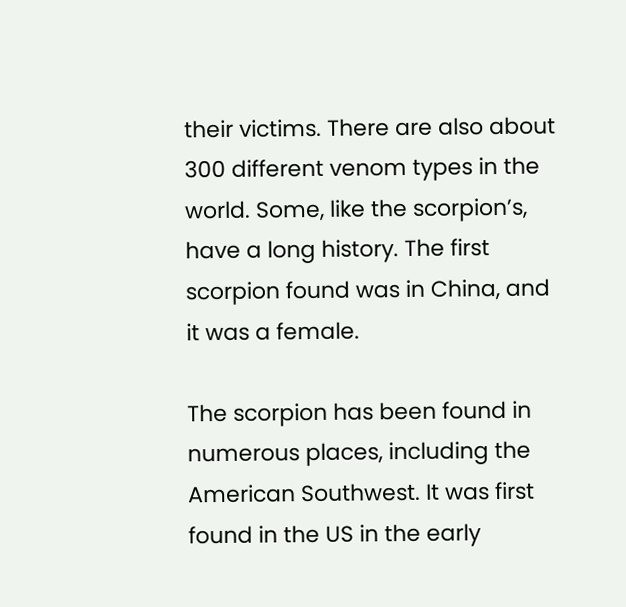their victims. There are also about 300 different venom types in the world. Some, like the scorpion’s, have a long history. The first scorpion found was in China, and it was a female.

The scorpion has been found in numerous places, including the American Southwest. It was first found in the US in the early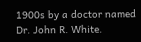1900s by a doctor named Dr. John R. White.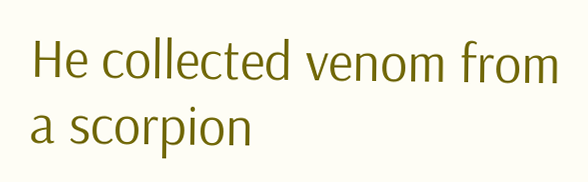He collected venom from a scorpion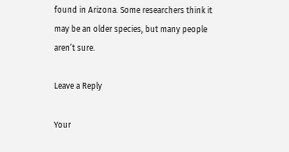found in Arizona. Some researchers think it may be an older species, but many people aren’t sure.

Leave a Reply

Your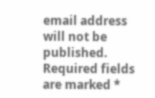email address will not be published. Required fields are marked *